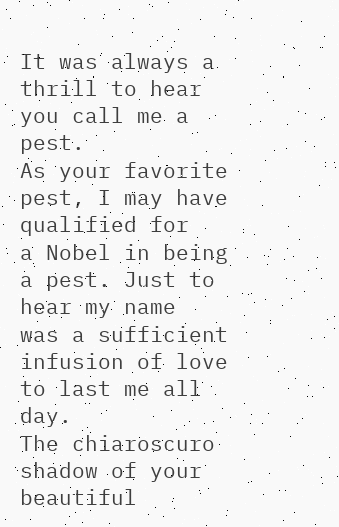It was always a thrill to hear you call me a pest.
As your favorite pest, I may have qualified for
a Nobel in being a pest. Just to hear my name
was a sufficient infusion of love to last me all day.
The chiaroscuro shadow of your beautiful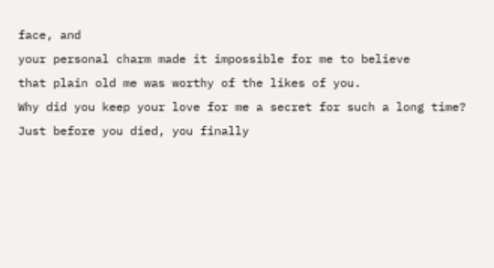face, and
your personal charm made it impossible for me to believe
that plain old me was worthy of the likes of you.
Why did you keep your love for me a secret for such a long time?
Just before you died, you finally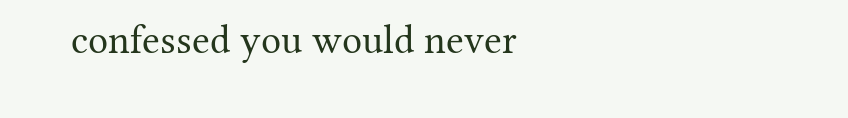confessed you would never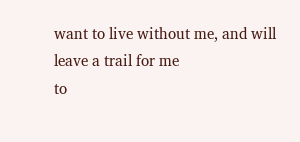want to live without me, and will leave a trail for me
to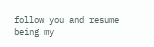follow you and resume being my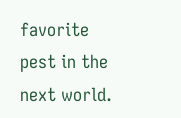favorite pest in the next world.